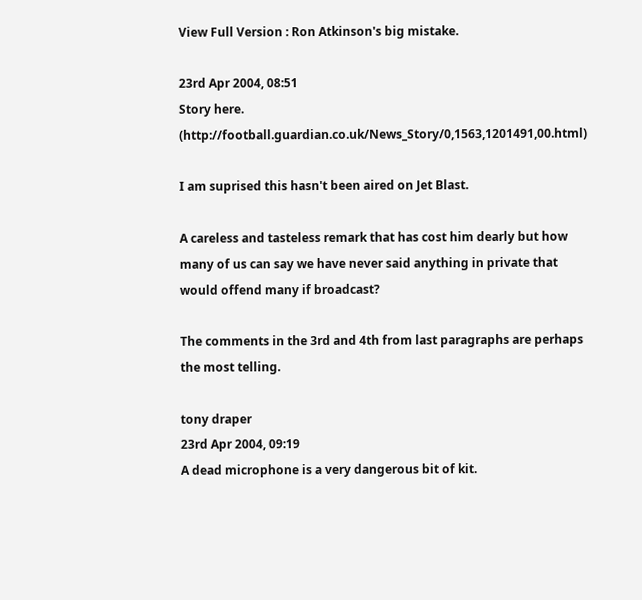View Full Version : Ron Atkinson's big mistake.

23rd Apr 2004, 08:51
Story here. (http://football.guardian.co.uk/News_Story/0,1563,1201491,00.html)

I am suprised this hasn't been aired on Jet Blast.

A careless and tasteless remark that has cost him dearly but how many of us can say we have never said anything in private that would offend many if broadcast?

The comments in the 3rd and 4th from last paragraphs are perhaps the most telling.

tony draper
23rd Apr 2004, 09:19
A dead microphone is a very dangerous bit of kit.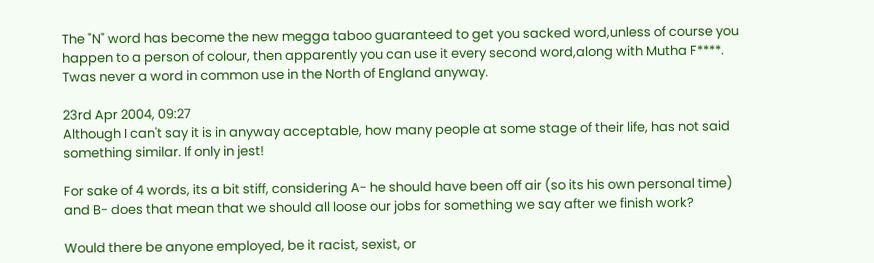The "N" word has become the new megga taboo guaranteed to get you sacked word,unless of course you happen to a person of colour, then apparently you can use it every second word,along with Mutha F****.
Twas never a word in common use in the North of England anyway.

23rd Apr 2004, 09:27
Although I can't say it is in anyway acceptable, how many people at some stage of their life, has not said something similar. If only in jest!

For sake of 4 words, its a bit stiff, considering A- he should have been off air (so its his own personal time) and B- does that mean that we should all loose our jobs for something we say after we finish work?

Would there be anyone employed, be it racist, sexist, or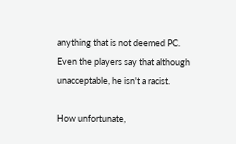anything that is not deemed PC. Even the players say that although unacceptable, he isn't a racist.

How unfortunate,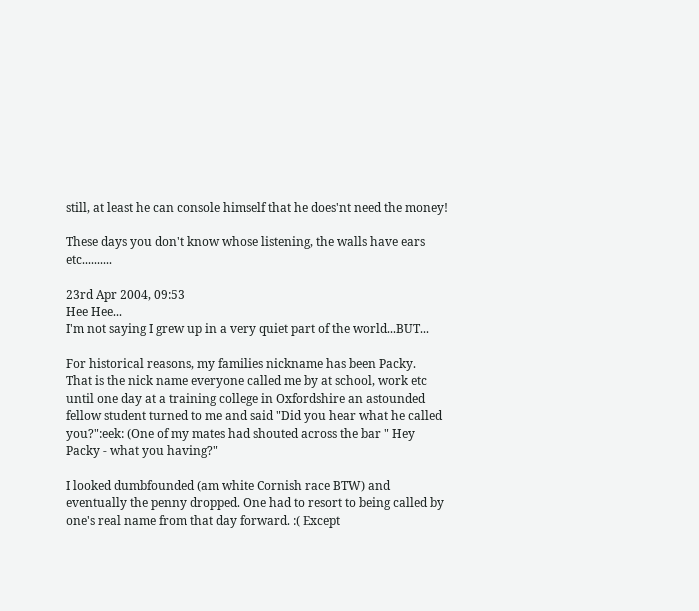still, at least he can console himself that he does'nt need the money!

These days you don't know whose listening, the walls have ears etc..........

23rd Apr 2004, 09:53
Hee Hee...
I'm not saying I grew up in a very quiet part of the world...BUT...

For historical reasons, my families nickname has been Packy.
That is the nick name everyone called me by at school, work etc until one day at a training college in Oxfordshire an astounded fellow student turned to me and said "Did you hear what he called you?":eek: (One of my mates had shouted across the bar " Hey Packy - what you having?"

I looked dumbfounded (am white Cornish race BTW) and eventually the penny dropped. One had to resort to being called by one's real name from that day forward. :( Except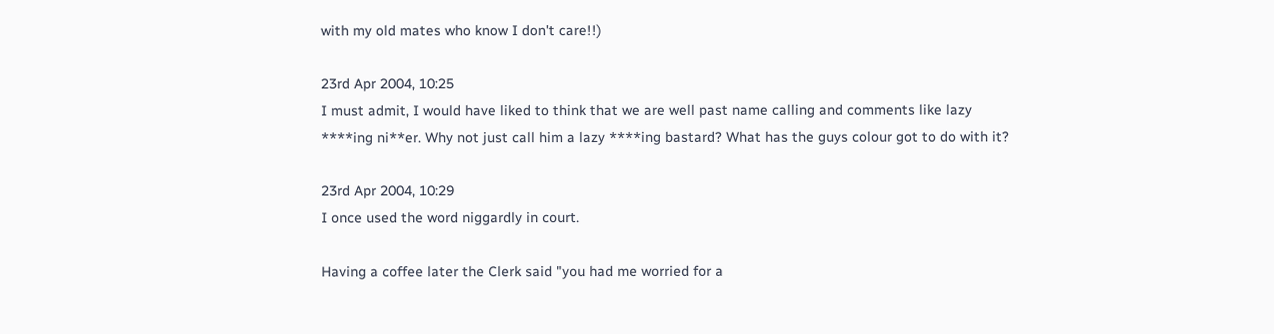with my old mates who know I don't care!!)

23rd Apr 2004, 10:25
I must admit, I would have liked to think that we are well past name calling and comments like lazy ****ing ni**er. Why not just call him a lazy ****ing bastard? What has the guys colour got to do with it?

23rd Apr 2004, 10:29
I once used the word niggardly in court.

Having a coffee later the Clerk said "you had me worried for a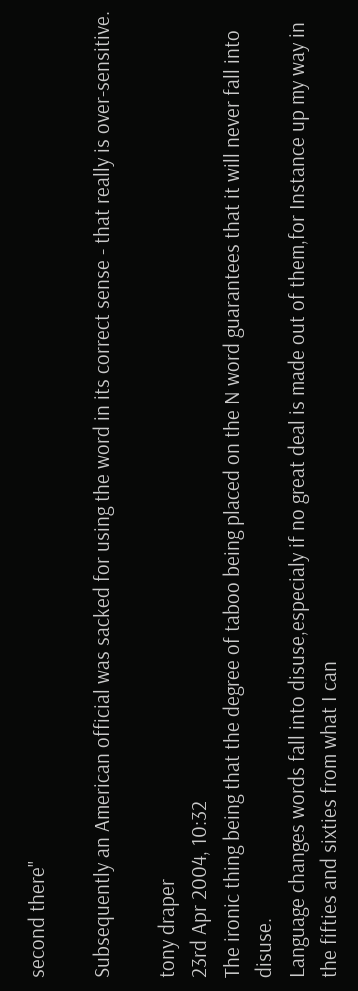second there"

Subsequently an American official was sacked for using the word in its correct sense - that really is over-sensitive.

tony draper
23rd Apr 2004, 10:32
The ironic thing being that the degree of taboo being placed on the N word guarantees that it will never fall into disuse.
Language changes words fall into disuse,especialy if no great deal is made out of them,for Instance up my way in the fifties and sixties from what I can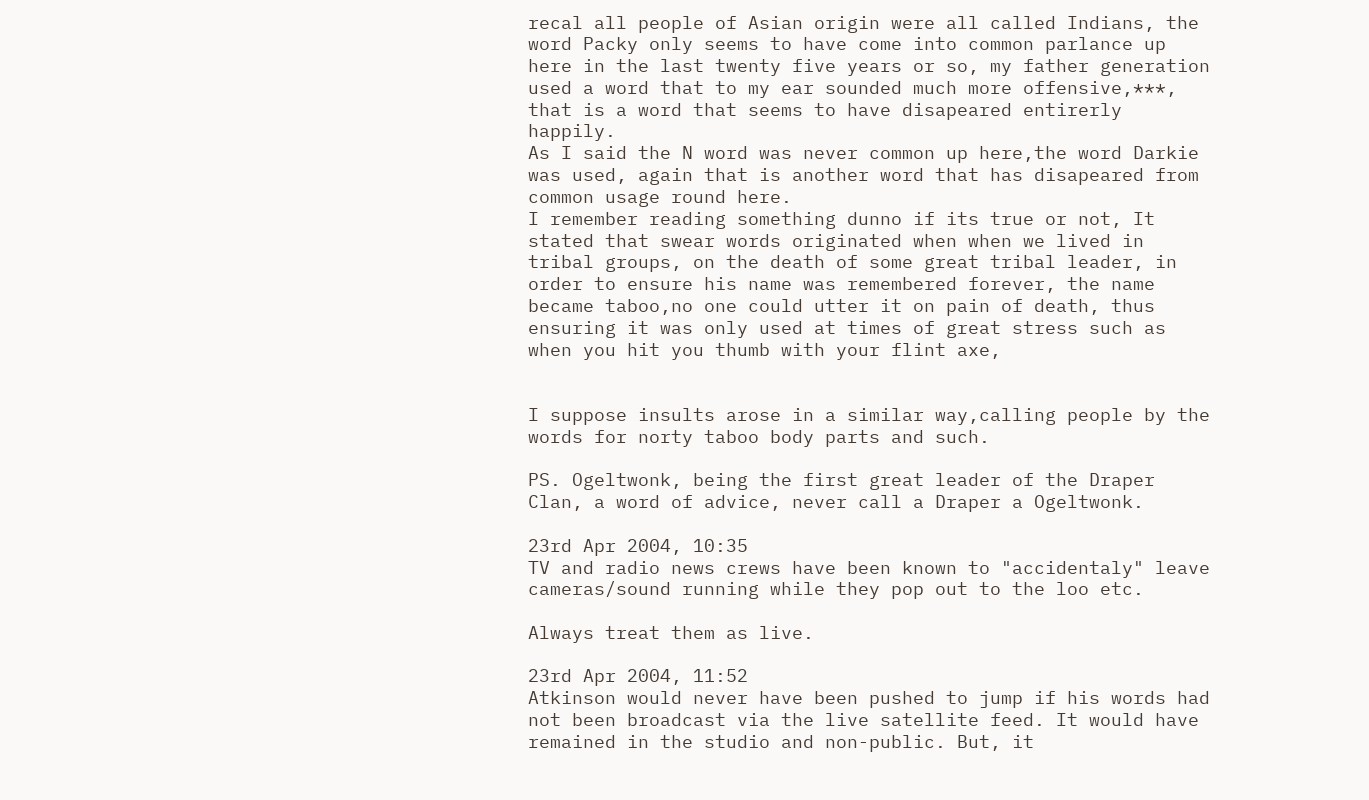recal all people of Asian origin were all called Indians, the word Packy only seems to have come into common parlance up here in the last twenty five years or so, my father generation used a word that to my ear sounded much more offensive,***, that is a word that seems to have disapeared entirerly happily.
As I said the N word was never common up here,the word Darkie was used, again that is another word that has disapeared from common usage round here.
I remember reading something dunno if its true or not, It stated that swear words originated when when we lived in tribal groups, on the death of some great tribal leader, in order to ensure his name was remembered forever, the name became taboo,no one could utter it on pain of death, thus ensuring it was only used at times of great stress such as when you hit you thumb with your flint axe,


I suppose insults arose in a similar way,calling people by the words for norty taboo body parts and such.

PS. Ogeltwonk, being the first great leader of the Draper Clan, a word of advice, never call a Draper a Ogeltwonk.

23rd Apr 2004, 10:35
TV and radio news crews have been known to "accidentaly" leave cameras/sound running while they pop out to the loo etc.

Always treat them as live.

23rd Apr 2004, 11:52
Atkinson would never have been pushed to jump if his words had not been broadcast via the live satellite feed. It would have remained in the studio and non-public. But, it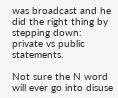was broadcast and he did the right thing by stepping down: private vs public statements.

Not sure the N word will ever go into disuse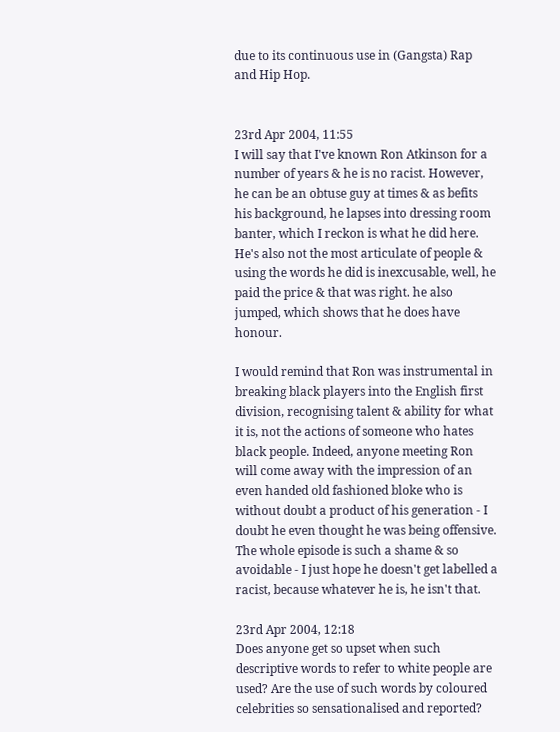due to its continuous use in (Gangsta) Rap and Hip Hop.


23rd Apr 2004, 11:55
I will say that I've known Ron Atkinson for a number of years & he is no racist. However, he can be an obtuse guy at times & as befits his background, he lapses into dressing room banter, which I reckon is what he did here. He's also not the most articulate of people & using the words he did is inexcusable, well, he paid the price & that was right. he also jumped, which shows that he does have honour.

I would remind that Ron was instrumental in breaking black players into the English first division, recognising talent & ability for what it is, not the actions of someone who hates black people. Indeed, anyone meeting Ron will come away with the impression of an even handed old fashioned bloke who is without doubt a product of his generation - I doubt he even thought he was being offensive. The whole episode is such a shame & so avoidable - I just hope he doesn't get labelled a racist, because whatever he is, he isn't that.

23rd Apr 2004, 12:18
Does anyone get so upset when such descriptive words to refer to white people are used? Are the use of such words by coloured celebrities so sensationalised and reported?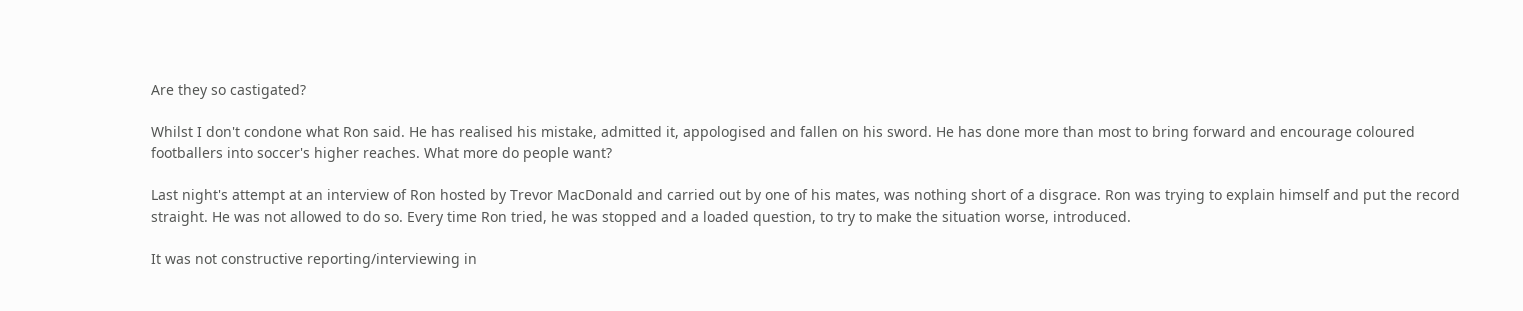Are they so castigated?

Whilst I don't condone what Ron said. He has realised his mistake, admitted it, appologised and fallen on his sword. He has done more than most to bring forward and encourage coloured footballers into soccer's higher reaches. What more do people want?

Last night's attempt at an interview of Ron hosted by Trevor MacDonald and carried out by one of his mates, was nothing short of a disgrace. Ron was trying to explain himself and put the record straight. He was not allowed to do so. Every time Ron tried, he was stopped and a loaded question, to try to make the situation worse, introduced.

It was not constructive reporting/interviewing in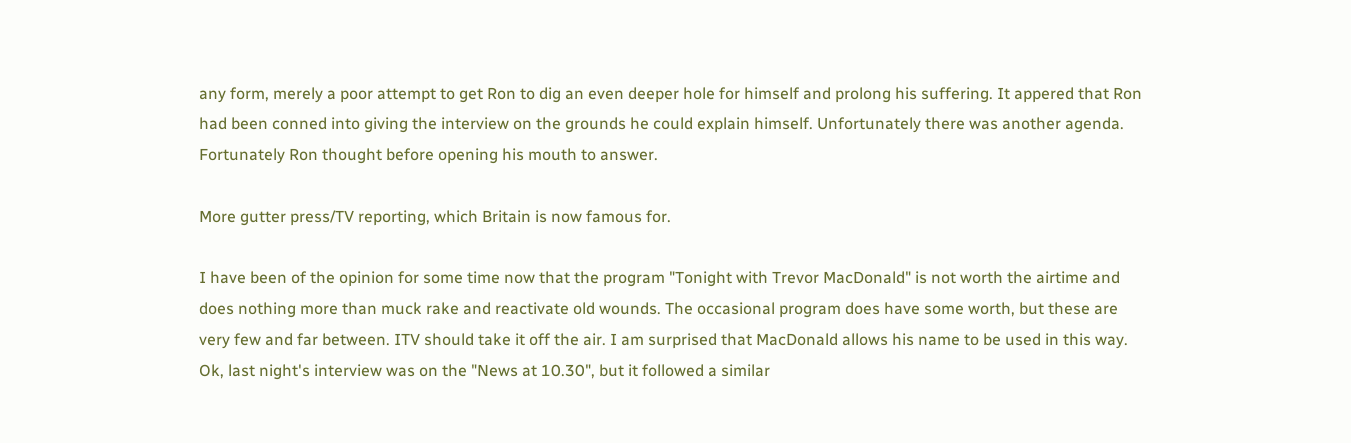any form, merely a poor attempt to get Ron to dig an even deeper hole for himself and prolong his suffering. It appered that Ron had been conned into giving the interview on the grounds he could explain himself. Unfortunately there was another agenda. Fortunately Ron thought before opening his mouth to answer.

More gutter press/TV reporting, which Britain is now famous for.

I have been of the opinion for some time now that the program "Tonight with Trevor MacDonald" is not worth the airtime and does nothing more than muck rake and reactivate old wounds. The occasional program does have some worth, but these are very few and far between. ITV should take it off the air. I am surprised that MacDonald allows his name to be used in this way. Ok, last night's interview was on the "News at 10.30", but it followed a similar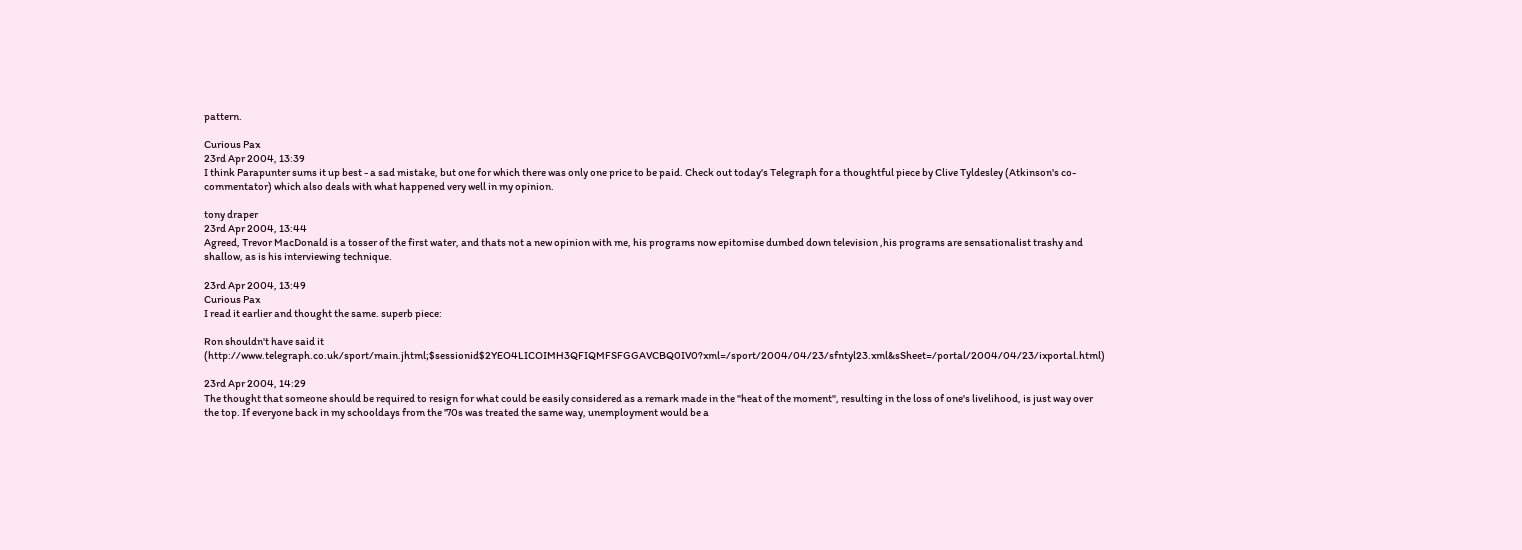pattern.

Curious Pax
23rd Apr 2004, 13:39
I think Parapunter sums it up best - a sad mistake, but one for which there was only one price to be paid. Check out today's Telegraph for a thoughtful piece by Clive Tyldesley (Atkinson's co-commentator) which also deals with what happened very well in my opinion.

tony draper
23rd Apr 2004, 13:44
Agreed, Trevor MacDonald is a tosser of the first water, and thats not a new opinion with me, his programs now epitomise dumbed down television ,his programs are sensationalist trashy and shallow, as is his interviewing technique.

23rd Apr 2004, 13:49
Curious Pax
I read it earlier and thought the same. superb piece:

Ron shouldn't have said it (http://www.telegraph.co.uk/sport/main.jhtml;$sessionid$2YEO4LICOIMH3QFIQMFSFGGAVCBQ0IV0?xml=/sport/2004/04/23/sfntyl23.xml&sSheet=/portal/2004/04/23/ixportal.html)

23rd Apr 2004, 14:29
The thought that someone should be required to resign for what could be easily considered as a remark made in the "heat of the moment", resulting in the loss of one's livelihood, is just way over the top. If everyone back in my schooldays from the '70s was treated the same way, unemployment would be a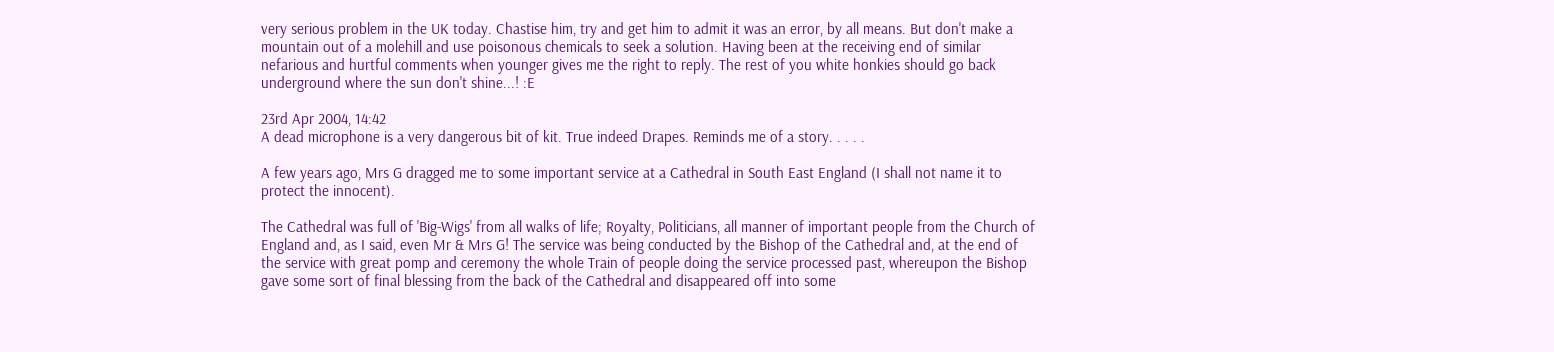very serious problem in the UK today. Chastise him, try and get him to admit it was an error, by all means. But don't make a mountain out of a molehill and use poisonous chemicals to seek a solution. Having been at the receiving end of similar nefarious and hurtful comments when younger gives me the right to reply. The rest of you white honkies should go back underground where the sun don't shine...! :E

23rd Apr 2004, 14:42
A dead microphone is a very dangerous bit of kit. True indeed Drapes. Reminds me of a story. . . . .

A few years ago, Mrs G dragged me to some important service at a Cathedral in South East England (I shall not name it to protect the innocent).

The Cathedral was full of 'Big-Wigs' from all walks of life; Royalty, Politicians, all manner of important people from the Church of England and, as I said, even Mr & Mrs G! The service was being conducted by the Bishop of the Cathedral and, at the end of the service with great pomp and ceremony the whole Train of people doing the service processed past, whereupon the Bishop gave some sort of final blessing from the back of the Cathedral and disappeared off into some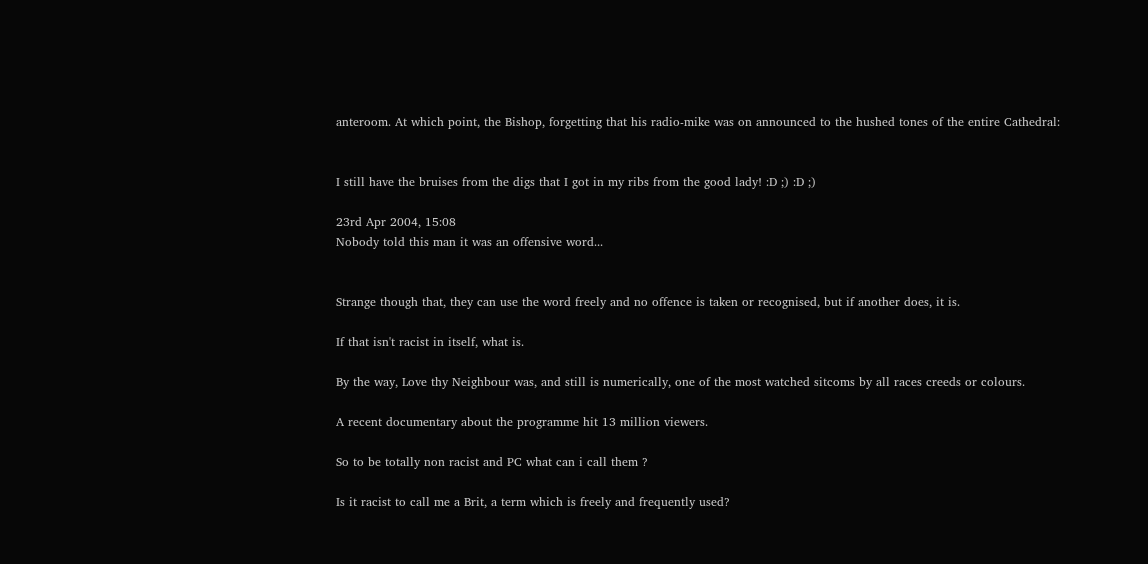anteroom. At which point, the Bishop, forgetting that his radio-mike was on announced to the hushed tones of the entire Cathedral:


I still have the bruises from the digs that I got in my ribs from the good lady! :D ;) :D ;)

23rd Apr 2004, 15:08
Nobody told this man it was an offensive word...


Strange though that, they can use the word freely and no offence is taken or recognised, but if another does, it is.

If that isn't racist in itself, what is.

By the way, Love thy Neighbour was, and still is numerically, one of the most watched sitcoms by all races creeds or colours.

A recent documentary about the programme hit 13 million viewers.

So to be totally non racist and PC what can i call them ?

Is it racist to call me a Brit, a term which is freely and frequently used?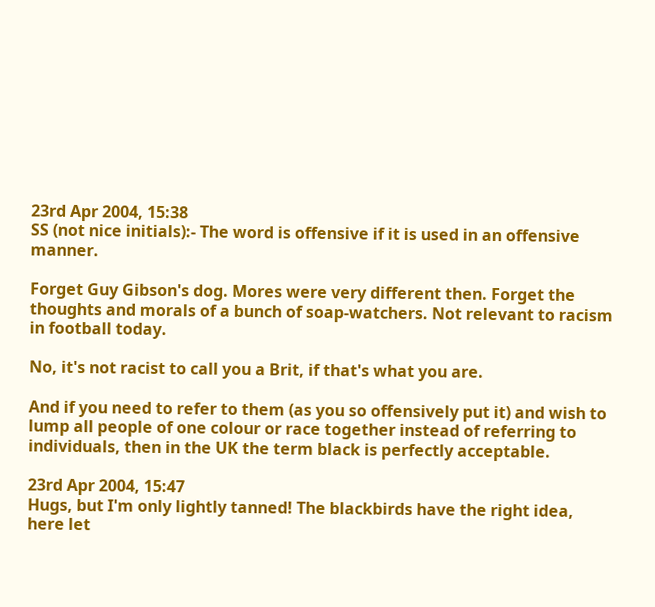23rd Apr 2004, 15:38
SS (not nice initials):- The word is offensive if it is used in an offensive manner.

Forget Guy Gibson's dog. Mores were very different then. Forget the thoughts and morals of a bunch of soap-watchers. Not relevant to racism in football today.

No, it's not racist to call you a Brit, if that's what you are.

And if you need to refer to them (as you so offensively put it) and wish to lump all people of one colour or race together instead of referring to individuals, then in the UK the term black is perfectly acceptable.

23rd Apr 2004, 15:47
Hugs, but I'm only lightly tanned! The blackbirds have the right idea, here let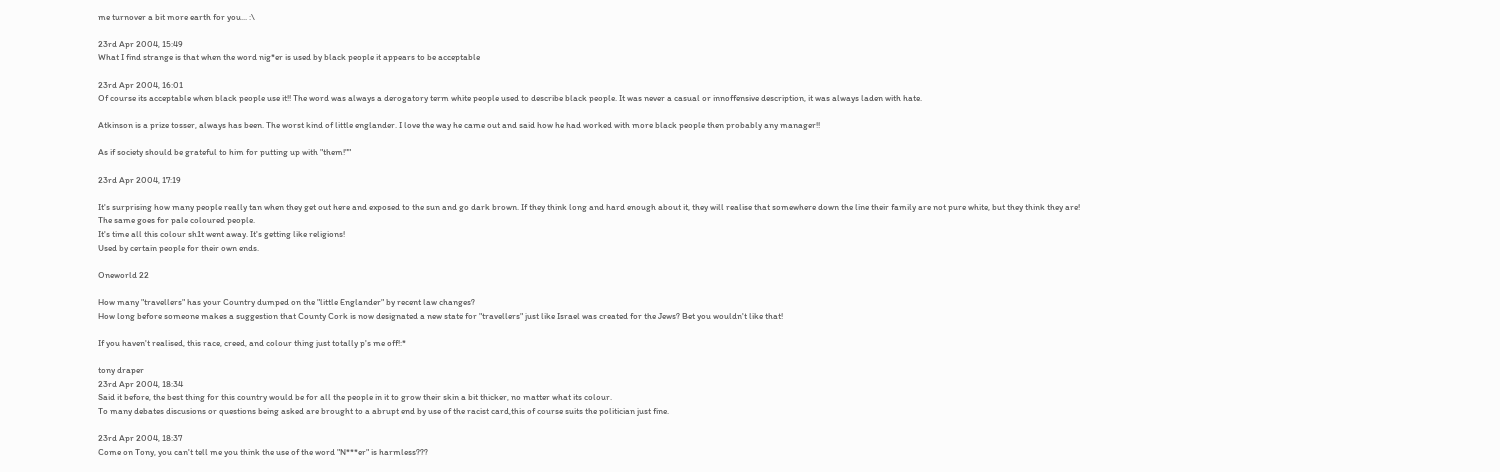me turnover a bit more earth for you... :\

23rd Apr 2004, 15:49
What I find strange is that when the word nig*er is used by black people it appears to be acceptable

23rd Apr 2004, 16:01
Of course its acceptable when black people use it!! The word was always a derogatory term white people used to describe black people. It was never a casual or innoffensive description, it was always laden with hate.

Atkinson is a prize tosser, always has been. The worst kind of little englander. I love the way he came out and said how he had worked with more black people then probably any manager!!

As if society should be grateful to him for putting up with "them!""

23rd Apr 2004, 17:19

It's surprising how many people really tan when they get out here and exposed to the sun and go dark brown. If they think long and hard enough about it, they will realise that somewhere down the line their family are not pure white, but they think they are!
The same goes for pale coloured people.
It's time all this colour sh1t went away. It's getting like religions!
Used by certain people for their own ends.

Oneworld 22

How many "travellers" has your Country dumped on the "little Englander" by recent law changes?
How long before someone makes a suggestion that County Cork is now designated a new state for "travellers" just like Israel was created for the Jews? Bet you wouldn't like that!

If you haven't realised, this race, creed, and colour thing just totally p's me off!:*

tony draper
23rd Apr 2004, 18:34
Said it before, the best thing for this country would be for all the people in it to grow their skin a bit thicker, no matter what its colour.
To many debates discusions or questions being asked are brought to a abrupt end by use of the racist card,this of course suits the politician just fine.

23rd Apr 2004, 18:37
Come on Tony, you can't tell me you think the use of the word "N***er" is harmless???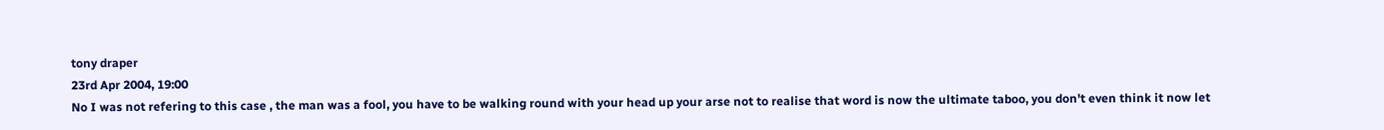tony draper
23rd Apr 2004, 19:00
No I was not refering to this case , the man was a fool, you have to be walking round with your head up your arse not to realise that word is now the ultimate taboo, you don't even think it now let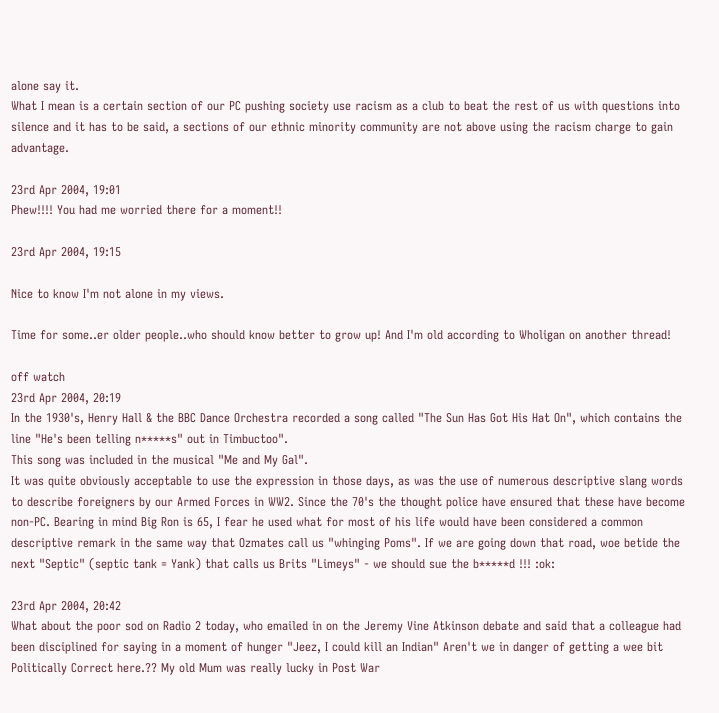alone say it.
What I mean is a certain section of our PC pushing society use racism as a club to beat the rest of us with questions into silence and it has to be said, a sections of our ethnic minority community are not above using the racism charge to gain advantage.

23rd Apr 2004, 19:01
Phew!!!! You had me worried there for a moment!!

23rd Apr 2004, 19:15

Nice to know I'm not alone in my views.

Time for some..er older people..who should know better to grow up! And I'm old according to Wholigan on another thread!

off watch
23rd Apr 2004, 20:19
In the 1930's, Henry Hall & the BBC Dance Orchestra recorded a song called "The Sun Has Got His Hat On", which contains the line "He's been telling n*****s" out in Timbuctoo".
This song was included in the musical "Me and My Gal".
It was quite obviously acceptable to use the expression in those days, as was the use of numerous descriptive slang words to describe foreigners by our Armed Forces in WW2. Since the 70's the thought police have ensured that these have become non-PC. Bearing in mind Big Ron is 65, I fear he used what for most of his life would have been considered a common descriptive remark in the same way that Ozmates call us "whinging Poms". If we are going down that road, woe betide the next "Septic" (septic tank = Yank) that calls us Brits "Limeys" - we should sue the b*****d !!! :ok:

23rd Apr 2004, 20:42
What about the poor sod on Radio 2 today, who emailed in on the Jeremy Vine Atkinson debate and said that a colleague had been disciplined for saying in a moment of hunger "Jeez, I could kill an Indian" Aren't we in danger of getting a wee bit Politically Correct here.?? My old Mum was really lucky in Post War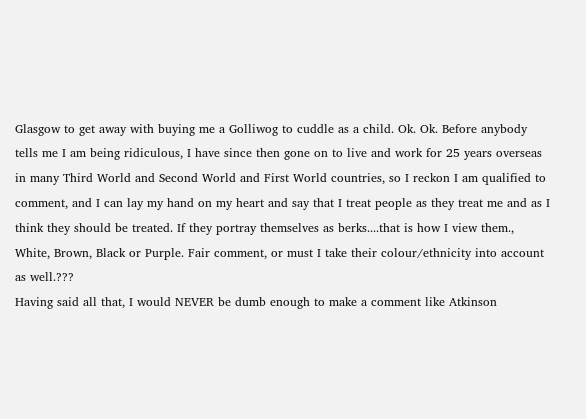Glasgow to get away with buying me a Golliwog to cuddle as a child. Ok. Ok. Before anybody tells me I am being ridiculous, I have since then gone on to live and work for 25 years overseas in many Third World and Second World and First World countries, so I reckon I am qualified to comment, and I can lay my hand on my heart and say that I treat people as they treat me and as I think they should be treated. If they portray themselves as berks....that is how I view them., White, Brown, Black or Purple. Fair comment, or must I take their colour/ethnicity into account as well.???
Having said all that, I would NEVER be dumb enough to make a comment like Atkinson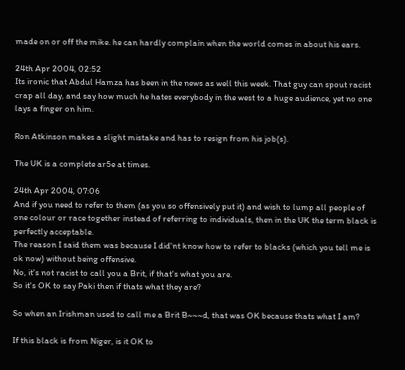made on or off the mike. he can hardly complain when the world comes in about his ears.

24th Apr 2004, 02:52
Its ironic that Abdul Hamza has been in the news as well this week. That guy can spout racist crap all day, and say how much he hates everybody in the west to a huge audience, yet no one lays a finger on him.

Ron Atkinson makes a slight mistake and has to resign from his job(s).

The UK is a complete ar5e at times.

24th Apr 2004, 07:06
And if you need to refer to them (as you so offensively put it) and wish to lump all people of one colour or race together instead of referring to individuals, then in the UK the term black is perfectly acceptable.
The reason I said them was because I did'nt know how to refer to blacks (which you tell me is ok now) without being offensive.
No, it's not racist to call you a Brit, if that's what you are.
So it's OK to say Paki then if thats what they are?

So when an Irishman used to call me a Brit B~~~d, that was OK because thats what I am?

If this black is from Niger, is it OK to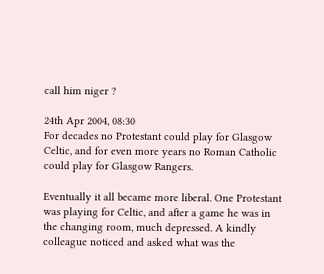call him niger ?

24th Apr 2004, 08:30
For decades no Protestant could play for Glasgow Celtic, and for even more years no Roman Catholic could play for Glasgow Rangers.

Eventually it all became more liberal. One Protestant was playing for Celtic, and after a game he was in the changing room, much depressed. A kindly colleague noticed and asked what was the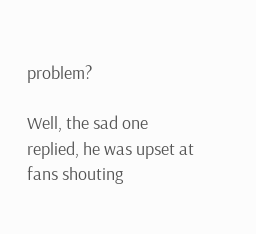problem?

Well, the sad one replied, he was upset at fans shouting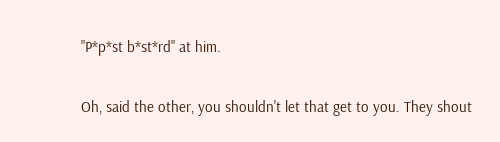"P*p*st b*st*rd" at him.

Oh, said the other, you shouldn't let that get to you. They shout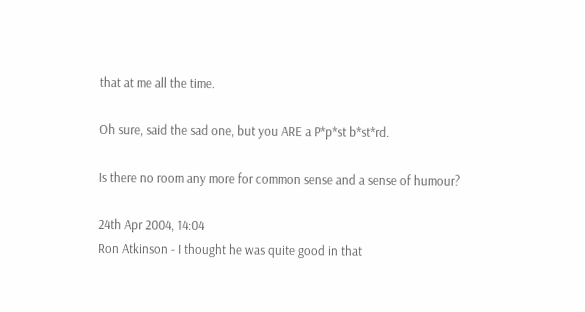that at me all the time.

Oh sure, said the sad one, but you ARE a P*p*st b*st*rd.

Is there no room any more for common sense and a sense of humour?

24th Apr 2004, 14:04
Ron Atkinson - I thought he was quite good in that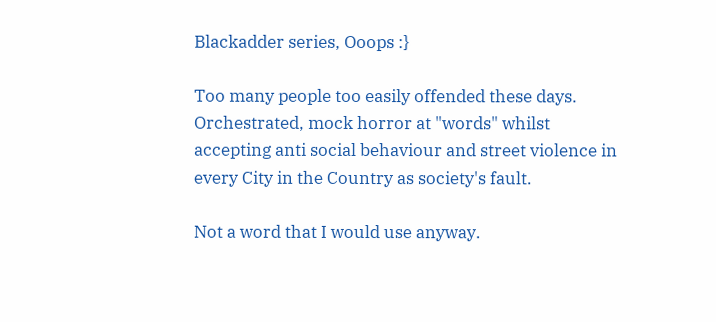Blackadder series, Ooops :}

Too many people too easily offended these days. Orchestrated, mock horror at "words" whilst accepting anti social behaviour and street violence in every City in the Country as society's fault.

Not a word that I would use anyway.